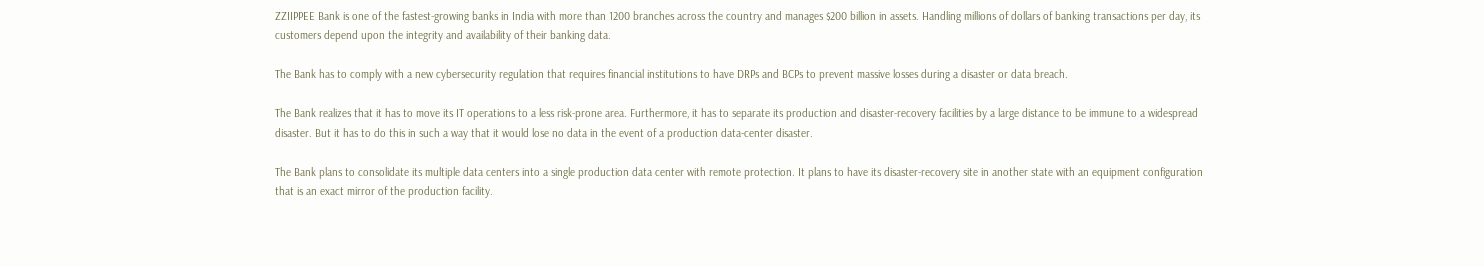ZZIIPPEE Bank is one of the fastest-growing banks in India with more than 1200 branches across the country and manages $200 billion in assets. Handling millions of dollars of banking transactions per day, its customers depend upon the integrity and availability of their banking data.

The Bank has to comply with a new cybersecurity regulation that requires financial institutions to have DRPs and BCPs to prevent massive losses during a disaster or data breach.

The Bank realizes that it has to move its IT operations to a less risk-prone area. Furthermore, it has to separate its production and disaster-recovery facilities by a large distance to be immune to a widespread disaster. But it has to do this in such a way that it would lose no data in the event of a production data-center disaster.

The Bank plans to consolidate its multiple data centers into a single production data center with remote protection. It plans to have its disaster-recovery site in another state with an equipment configuration that is an exact mirror of the production facility.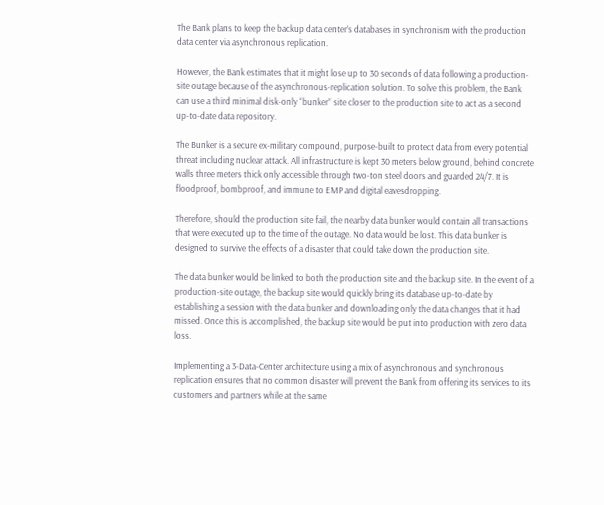The Bank plans to keep the backup data center’s databases in synchronism with the production data center via asynchronous replication.

However, the Bank estimates that it might lose up to 30 seconds of data following a production-site outage because of the asynchronous-replication solution. To solve this problem, the Bank can use a third minimal disk-only “bunker” site closer to the production site to act as a second up-to-date data repository.

The Bunker is a secure ex-military compound, purpose-built to protect data from every potential threat including nuclear attack. All infrastructure is kept 30 meters below ground, behind concrete walls three meters thick only accessible through two-ton steel doors and guarded 24/7. It is floodproof, bombproof, and immune to EMP and digital eavesdropping.

Therefore, should the production site fail, the nearby data bunker would contain all transactions that were executed up to the time of the outage. No data would be lost. This data bunker is designed to survive the effects of a disaster that could take down the production site.

The data bunker would be linked to both the production site and the backup site. In the event of a production-site outage, the backup site would quickly bring its database up-to-date by establishing a session with the data bunker and downloading only the data changes that it had missed. Once this is accomplished, the backup site would be put into production with zero data loss.

Implementing a 3-Data-Center architecture using a mix of asynchronous and synchronous replication ensures that no common disaster will prevent the Bank from offering its services to its customers and partners while at the same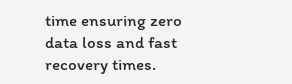time ensuring zero data loss and fast recovery times.